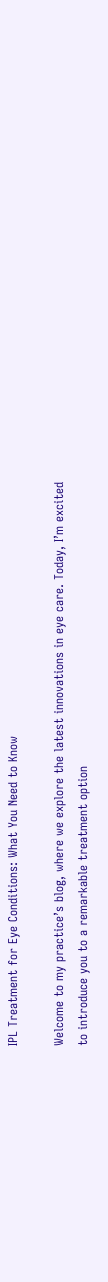IPL Treatment for Eye Conditions: What You Need to Know

Welcome to my practice’s blog, where we explore the latest innovations in eye care. Today, I’m excited to introduce you to a remarkable treatment option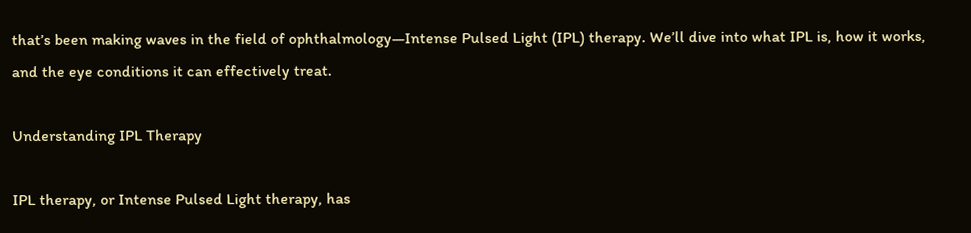that’s been making waves in the field of ophthalmology—Intense Pulsed Light (IPL) therapy. We’ll dive into what IPL is, how it works, and the eye conditions it can effectively treat.

Understanding IPL Therapy

IPL therapy, or Intense Pulsed Light therapy, has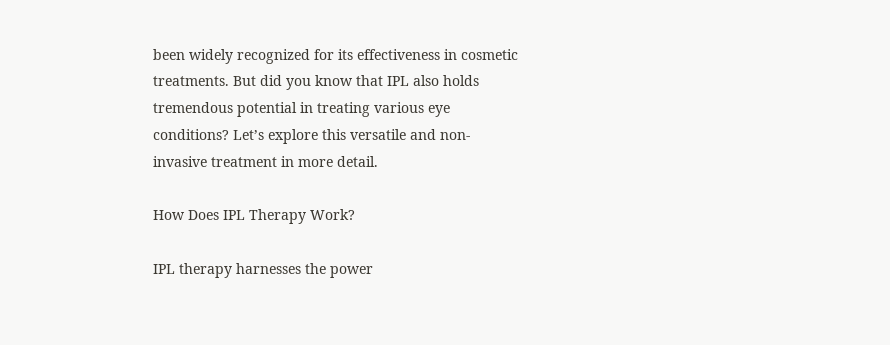been widely recognized for its effectiveness in cosmetic treatments. But did you know that IPL also holds tremendous potential in treating various eye conditions? Let’s explore this versatile and non-invasive treatment in more detail.

How Does IPL Therapy Work?

IPL therapy harnesses the power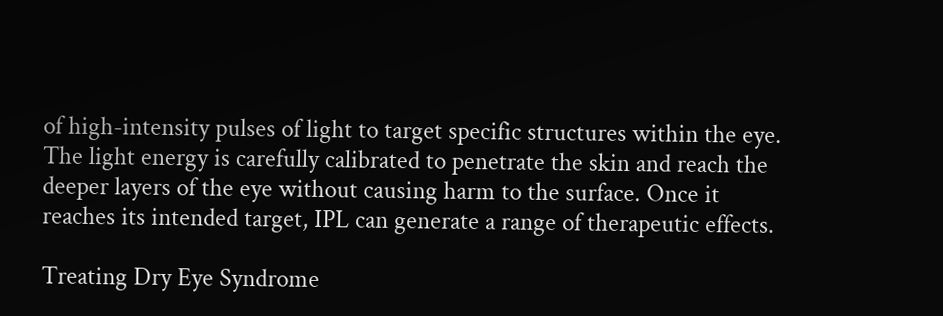of high-intensity pulses of light to target specific structures within the eye. The light energy is carefully calibrated to penetrate the skin and reach the deeper layers of the eye without causing harm to the surface. Once it reaches its intended target, IPL can generate a range of therapeutic effects.

Treating Dry Eye Syndrome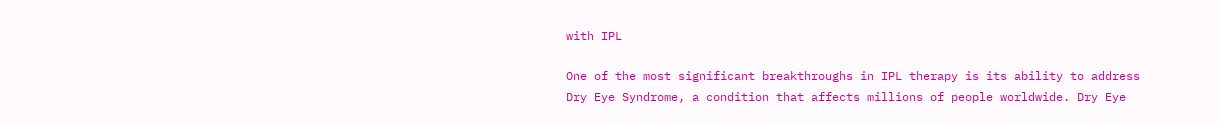with IPL

One of the most significant breakthroughs in IPL therapy is its ability to address Dry Eye Syndrome, a condition that affects millions of people worldwide. Dry Eye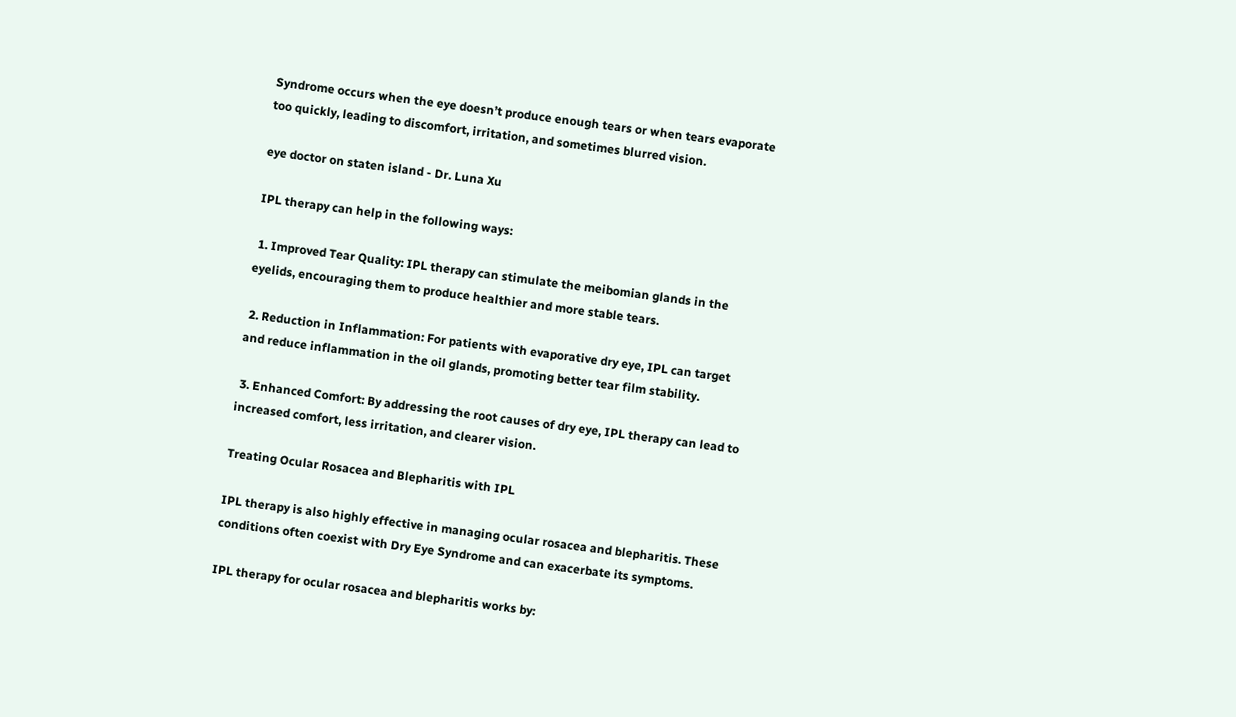Syndrome occurs when the eye doesn’t produce enough tears or when tears evaporate too quickly, leading to discomfort, irritation, and sometimes blurred vision.

eye doctor on staten island - Dr. Luna Xu

IPL therapy can help in the following ways:

 1. Improved Tear Quality: IPL therapy can stimulate the meibomian glands in the eyelids, encouraging them to produce healthier and more stable tears.

 2. Reduction in Inflammation: For patients with evaporative dry eye, IPL can target and reduce inflammation in the oil glands, promoting better tear film stability.

 3. Enhanced Comfort: By addressing the root causes of dry eye, IPL therapy can lead to increased comfort, less irritation, and clearer vision.

Treating Ocular Rosacea and Blepharitis with IPL

IPL therapy is also highly effective in managing ocular rosacea and blepharitis. These conditions often coexist with Dry Eye Syndrome and can exacerbate its symptoms.

IPL therapy for ocular rosacea and blepharitis works by: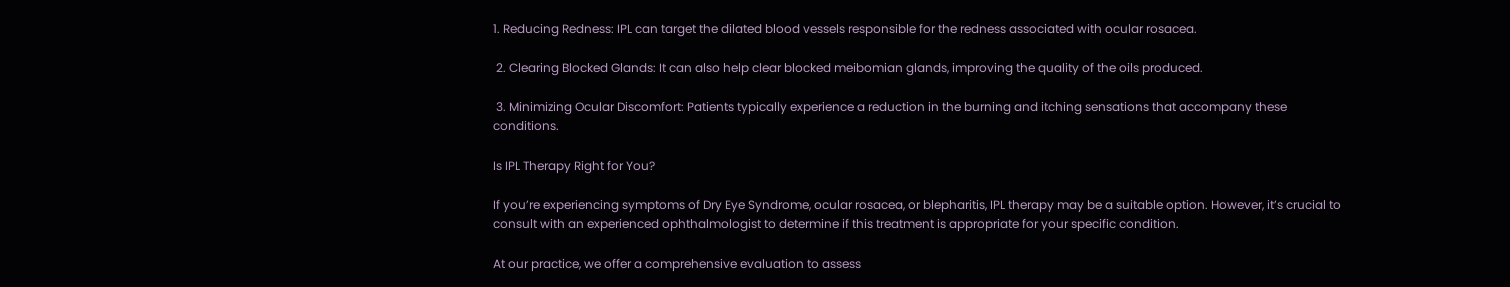1. Reducing Redness: IPL can target the dilated blood vessels responsible for the redness associated with ocular rosacea.

 2. Clearing Blocked Glands: It can also help clear blocked meibomian glands, improving the quality of the oils produced.

 3. Minimizing Ocular Discomfort: Patients typically experience a reduction in the burning and itching sensations that accompany these conditions.

Is IPL Therapy Right for You?

If you’re experiencing symptoms of Dry Eye Syndrome, ocular rosacea, or blepharitis, IPL therapy may be a suitable option. However, it’s crucial to consult with an experienced ophthalmologist to determine if this treatment is appropriate for your specific condition.

At our practice, we offer a comprehensive evaluation to assess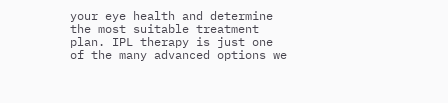your eye health and determine the most suitable treatment plan. IPL therapy is just one of the many advanced options we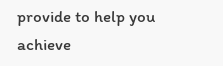provide to help you achieve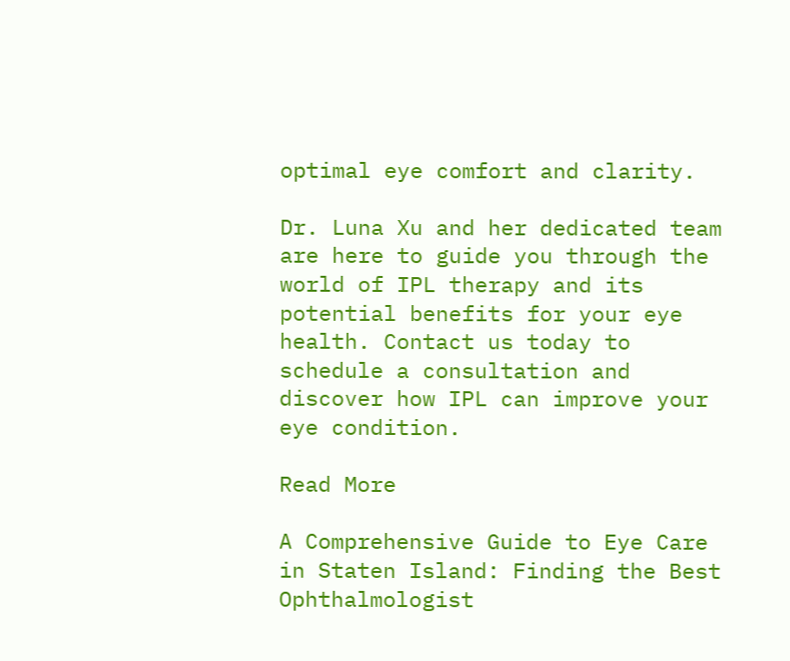optimal eye comfort and clarity.

Dr. Luna Xu and her dedicated team are here to guide you through the world of IPL therapy and its potential benefits for your eye health. Contact us today to schedule a consultation and discover how IPL can improve your eye condition.

Read More

A Comprehensive Guide to Eye Care in Staten Island: Finding the Best Ophthalmologist